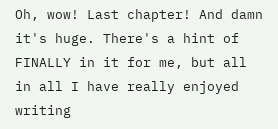Oh, wow! Last chapter! And damn it's huge. There's a hint of FINALLY in it for me, but all in all I have really enjoyed writing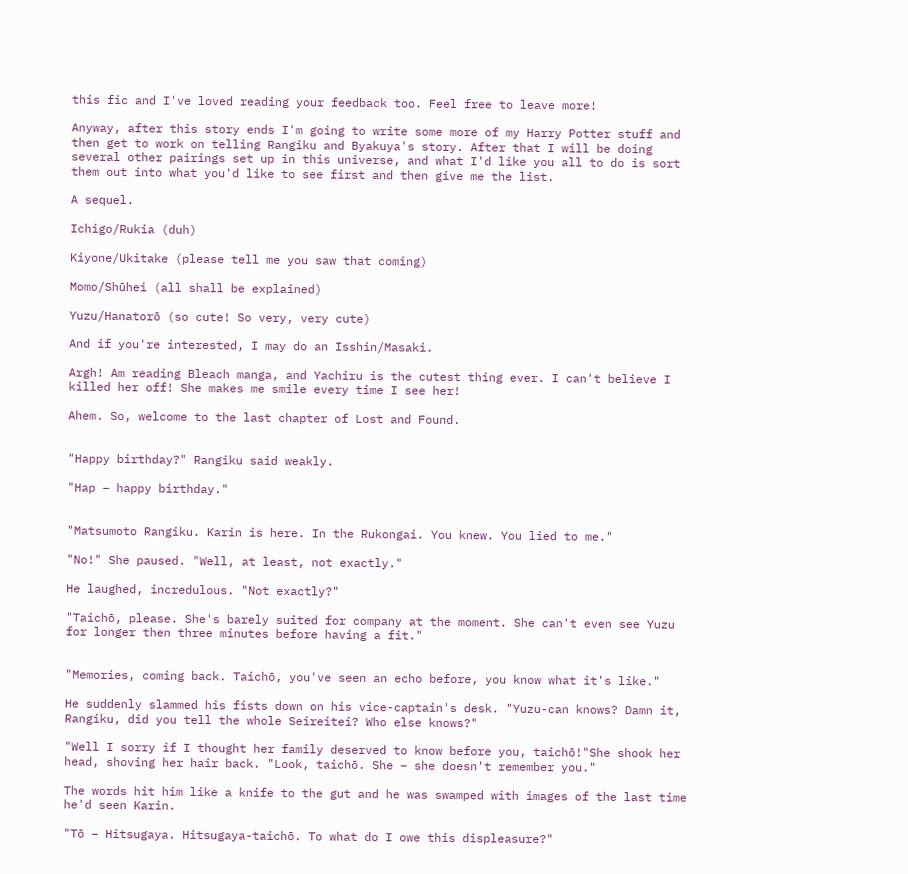this fic and I've loved reading your feedback too. Feel free to leave more!

Anyway, after this story ends I'm going to write some more of my Harry Potter stuff and then get to work on telling Rangiku and Byakuya's story. After that I will be doing several other pairings set up in this universe, and what I'd like you all to do is sort them out into what you'd like to see first and then give me the list.

A sequel.

Ichigo/Rukia (duh)

Kiyone/Ukitake (please tell me you saw that coming)

Momo/Shūhei (all shall be explained)

Yuzu/Hanatorō (so cute! So very, very cute)

And if you're interested, I may do an Isshin/Masaki.

Argh! Am reading Bleach manga, and Yachiru is the cutest thing ever. I can't believe I killed her off! She makes me smile every time I see her!

Ahem. So, welcome to the last chapter of Lost and Found.


"Happy birthday?" Rangiku said weakly.

"Hap – happy birthday."


"Matsumoto Rangiku. Karin is here. In the Rukongai. You knew. You lied to me."

"No!" She paused. "Well, at least, not exactly."

He laughed, incredulous. "Not exactly?"

"Taichō, please. She's barely suited for company at the moment. She can't even see Yuzu for longer then three minutes before having a fit."


"Memories, coming back. Taichō, you've seen an echo before, you know what it's like."

He suddenly slammed his fists down on his vice-captain's desk. "Yuzu-can knows? Damn it, Rangiku, did you tell the whole Seireitei? Who else knows?"

"Well I sorry if I thought her family deserved to know before you, taichō!"She shook her head, shoving her hair back. "Look, taichō. She – she doesn't remember you."

The words hit him like a knife to the gut and he was swamped with images of the last time he'd seen Karin.

"Tō – Hitsugaya. Hitsugaya-taichō. To what do I owe this displeasure?"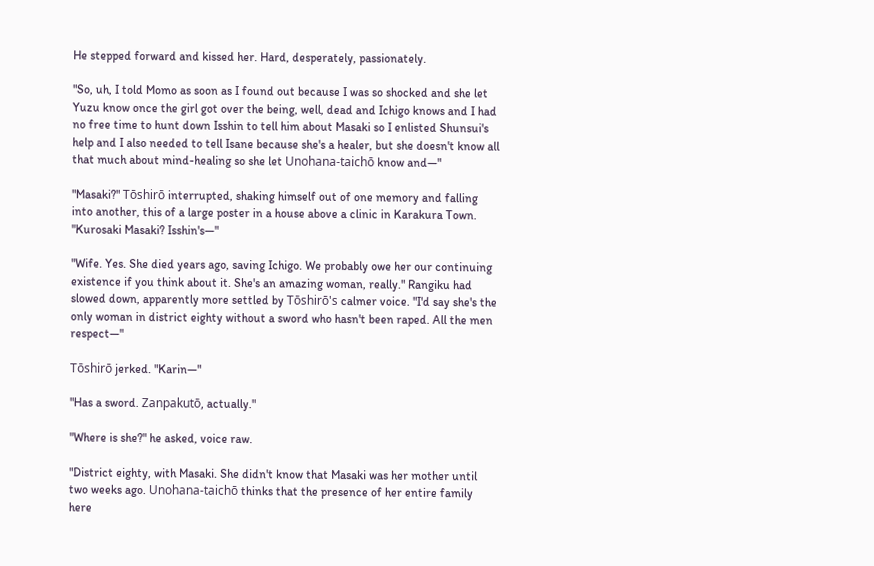He stepped forward and kissed her. Hard, desperately, passionately.

"So, uh, I told Momo as soon as I found out because I was so shocked and she let Yuzu know once the girl got over the being, well, dead and Ichigo knows and I had no free time to hunt down Isshin to tell him about Masaki so I enlisted Shunsui's help and I also needed to tell Isane because she's a healer, but she doesn't know all that much about mind-healing so she let Unohana-taichō know and—"

"Masaki?" Tōshirō interrupted, shaking himself out of one memory and falling into another, this of a large poster in a house above a clinic in Karakura Town. "Kurosaki Masaki? Isshin's—"

"Wife. Yes. She died years ago, saving Ichigo. We probably owe her our continuing existence if you think about it. She's an amazing woman, really." Rangiku had slowed down, apparently more settled by Tōshirō's calmer voice. "I'd say she's the only woman in district eighty without a sword who hasn't been raped. All the men respect—"

Tōshirō jerked. "Karin—"

"Has a sword. Zanpakutō, actually."

"Where is she?" he asked, voice raw.

"District eighty, with Masaki. She didn't know that Masaki was her mother until two weeks ago. Unohana-taichō thinks that the presence of her entire family here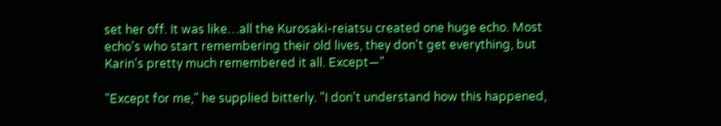set her off. It was like…all the Kurosaki-reiatsu created one huge echo. Most echo's who start remembering their old lives, they don't get everything, but Karin's pretty much remembered it all. Except—"

"Except for me," he supplied bitterly. "I don't understand how this happened,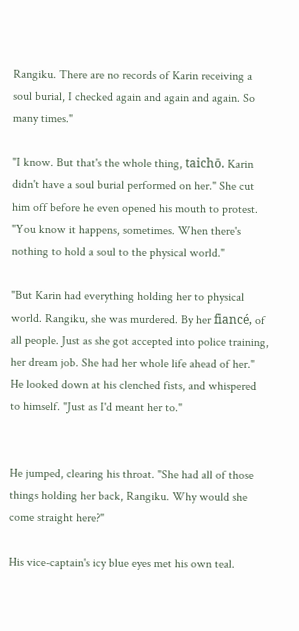Rangiku. There are no records of Karin receiving a soul burial, I checked again and again and again. So many times."

"I know. But that's the whole thing, taichō. Karin didn't have a soul burial performed on her." She cut him off before he even opened his mouth to protest. "You know it happens, sometimes. When there's nothing to hold a soul to the physical world."

"But Karin had everything holding her to physical world. Rangiku, she was murdered. By her fiancé, of all people. Just as she got accepted into police training, her dream job. She had her whole life ahead of her." He looked down at his clenched fists, and whispered to himself. "Just as I'd meant her to."


He jumped, clearing his throat. "She had all of those things holding her back, Rangiku. Why would she come straight here?"

His vice-captain's icy blue eyes met his own teal.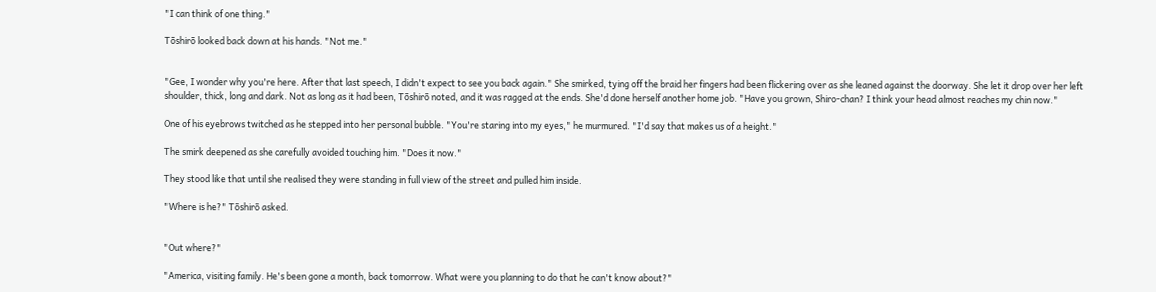"I can think of one thing."

Tōshirō looked back down at his hands. "Not me."


"Gee, I wonder why you're here. After that last speech, I didn't expect to see you back again." She smirked, tying off the braid her fingers had been flickering over as she leaned against the doorway. She let it drop over her left shoulder, thick, long and dark. Not as long as it had been, Tōshirō noted, and it was ragged at the ends. She'd done herself another home job. "Have you grown, Shiro-chan? I think your head almost reaches my chin now."

One of his eyebrows twitched as he stepped into her personal bubble. "You're staring into my eyes," he murmured. "I'd say that makes us of a height."

The smirk deepened as she carefully avoided touching him. "Does it now."

They stood like that until she realised they were standing in full view of the street and pulled him inside.

"Where is he?" Tōshirō asked.


"Out where?"

"America, visiting family. He's been gone a month, back tomorrow. What were you planning to do that he can't know about?"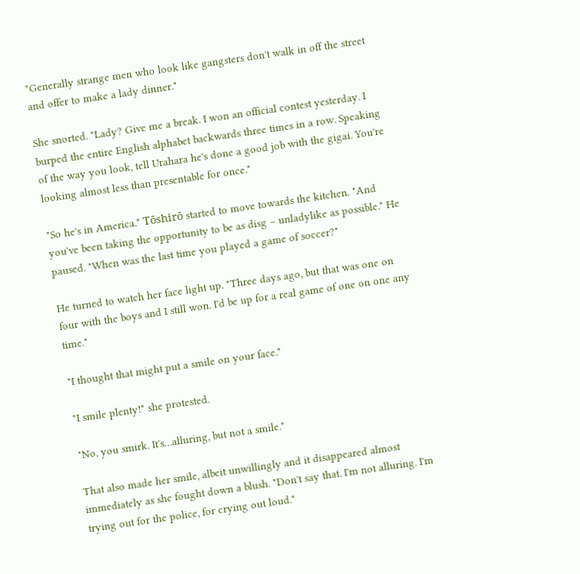"Generally strange men who look like gangsters don't walk in off the street and offer to make a lady dinner."

She snorted. "Lady? Give me a break. I won an official contest yesterday. I burped the entire English alphabet backwards three times in a row. Speaking of the way you look, tell Urahara he's done a good job with the gigai. You're looking almost less than presentable for once."

"So he's in America." Tōshirō started to move towards the kitchen. "And you've been taking the opportunity to be as disg – unladylike as possible." He paused. "When was the last time you played a game of soccer?"

He turned to watch her face light up. "Three days ago, but that was one on four with the boys and I still won. I'd be up for a real game of one on one any time."

"I thought that might put a smile on your face."

"I smile plenty!" she protested.

"No, you smirk. It's…alluring, but not a smile."

That also made her smile, albeit unwillingly and it disappeared almost immediately as she fought down a blush. "Don't say that. I'm not alluring. I'm trying out for the police, for crying out loud."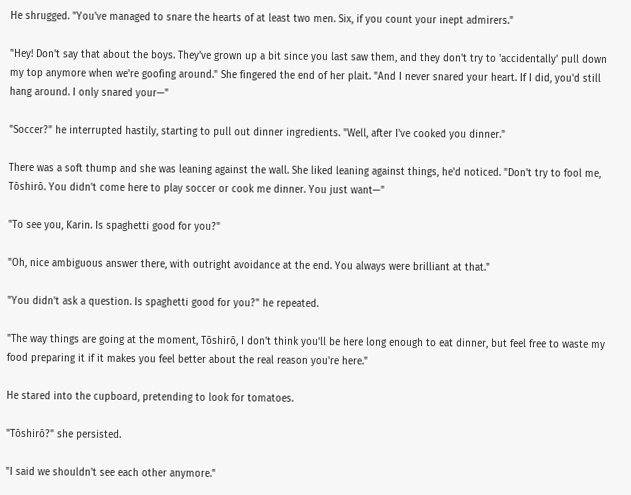He shrugged. "You've managed to snare the hearts of at least two men. Six, if you count your inept admirers."

"Hey! Don't say that about the boys. They've grown up a bit since you last saw them, and they don't try to 'accidentally' pull down my top anymore when we're goofing around." She fingered the end of her plait. "And I never snared your heart. If I did, you'd still hang around. I only snared your—"

"Soccer?" he interrupted hastily, starting to pull out dinner ingredients. "Well, after I've cooked you dinner."

There was a soft thump and she was leaning against the wall. She liked leaning against things, he'd noticed. "Don't try to fool me, Tōshirō. You didn't come here to play soccer or cook me dinner. You just want—"

"To see you, Karin. Is spaghetti good for you?"

"Oh, nice ambiguous answer there, with outright avoidance at the end. You always were brilliant at that."

"You didn't ask a question. Is spaghetti good for you?" he repeated.

"The way things are going at the moment, Tōshirō, I don't think you'll be here long enough to eat dinner, but feel free to waste my food preparing it if it makes you feel better about the real reason you're here."

He stared into the cupboard, pretending to look for tomatoes.

"Tōshirō?" she persisted.

"I said we shouldn't see each other anymore."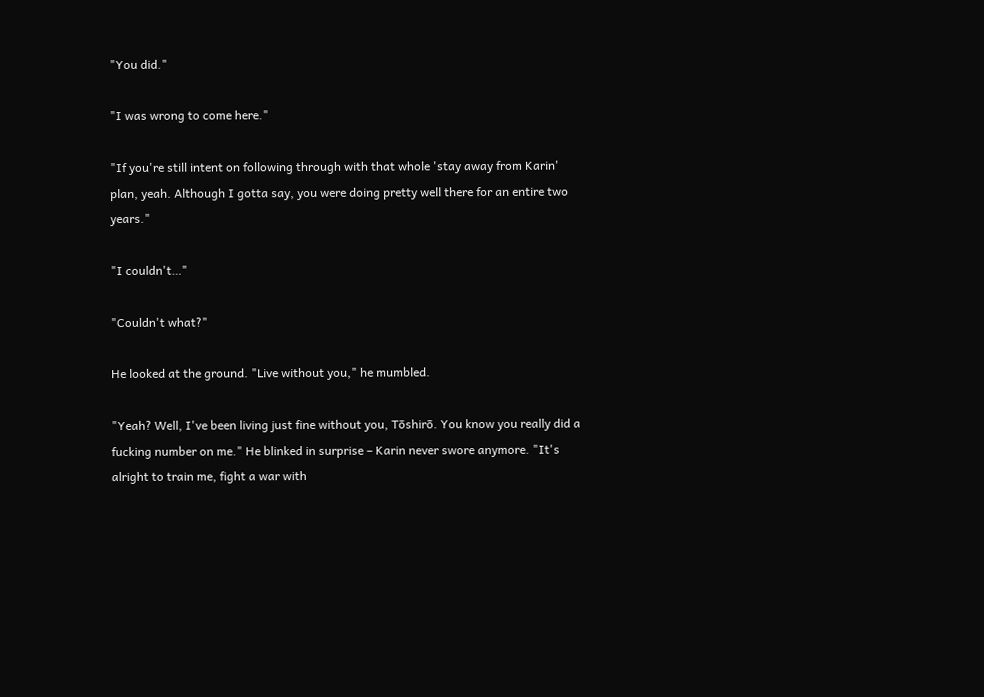"You did."

"I was wrong to come here."

"If you're still intent on following through with that whole 'stay away from Karin' plan, yeah. Although I gotta say, you were doing pretty well there for an entire two years."

"I couldn't…"

"Couldn't what?"

He looked at the ground. "Live without you," he mumbled.

"Yeah? Well, I've been living just fine without you, Tōshirō. You know you really did a fucking number on me." He blinked in surprise – Karin never swore anymore. "It's alright to train me, fight a war with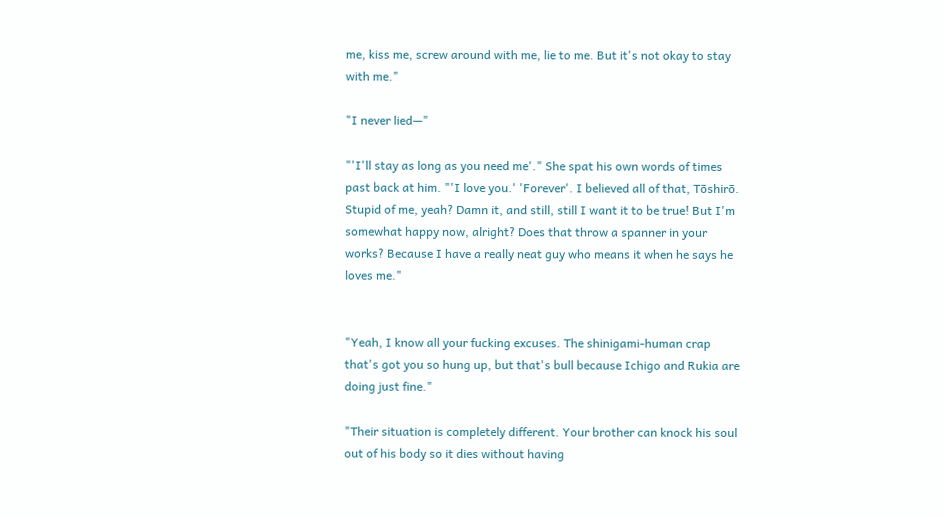me, kiss me, screw around with me, lie to me. But it's not okay to stay with me."

"I never lied—"

"'I'll stay as long as you need me'." She spat his own words of times past back at him. "'I love you.' 'Forever'. I believed all of that, Tōshirō. Stupid of me, yeah? Damn it, and still, still I want it to be true! But I'm somewhat happy now, alright? Does that throw a spanner in your works? Because I have a really neat guy who means it when he says he loves me."


"Yeah, I know all your fucking excuses. The shinigami-human crap that's got you so hung up, but that's bull because Ichigo and Rukia are doing just fine."

"Their situation is completely different. Your brother can knock his soul out of his body so it dies without having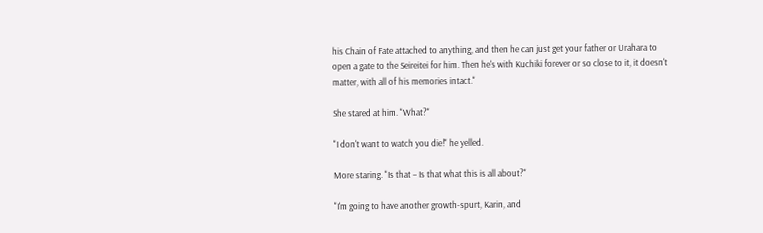his Chain of Fate attached to anything, and then he can just get your father or Urahara to open a gate to the Seireitei for him. Then he's with Kuchiki forever or so close to it, it doesn't matter, with all of his memories intact."

She stared at him. "What?"

"I don't want to watch you die!" he yelled.

More staring. "Is that – Is that what this is all about?"

"I'm going to have another growth-spurt, Karin, and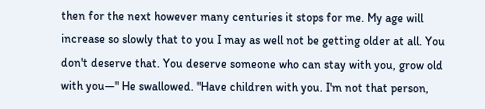then for the next however many centuries it stops for me. My age will increase so slowly that to you I may as well not be getting older at all. You don't deserve that. You deserve someone who can stay with you, grow old with you—" He swallowed. "Have children with you. I'm not that person,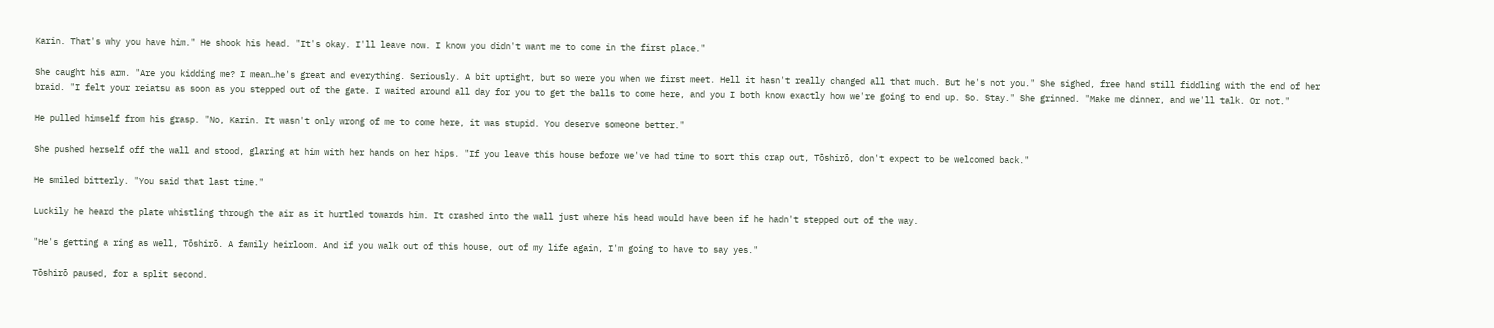Karin. That's why you have him." He shook his head. "It's okay. I'll leave now. I know you didn't want me to come in the first place."

She caught his arm. "Are you kidding me? I mean…he's great and everything. Seriously. A bit uptight, but so were you when we first meet. Hell it hasn't really changed all that much. But he's not you." She sighed, free hand still fiddling with the end of her braid. "I felt your reiatsu as soon as you stepped out of the gate. I waited around all day for you to get the balls to come here, and you I both know exactly how we're going to end up. So. Stay." She grinned. "Make me dinner, and we'll talk. Or not."

He pulled himself from his grasp. "No, Karin. It wasn't only wrong of me to come here, it was stupid. You deserve someone better."

She pushed herself off the wall and stood, glaring at him with her hands on her hips. "If you leave this house before we've had time to sort this crap out, Tōshirō, don't expect to be welcomed back."

He smiled bitterly. "You said that last time."

Luckily he heard the plate whistling through the air as it hurtled towards him. It crashed into the wall just where his head would have been if he hadn't stepped out of the way.

"He's getting a ring as well, Tōshirō. A family heirloom. And if you walk out of this house, out of my life again, I'm going to have to say yes."

Tōshirō paused, for a split second.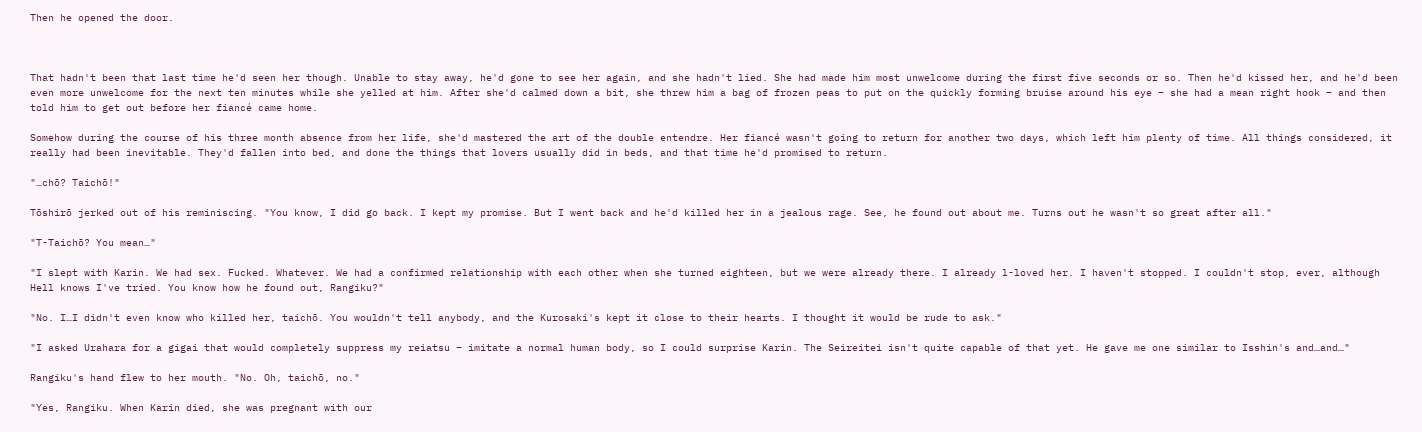Then he opened the door.



That hadn't been that last time he'd seen her though. Unable to stay away, he'd gone to see her again, and she hadn't lied. She had made him most unwelcome during the first five seconds or so. Then he'd kissed her, and he'd been even more unwelcome for the next ten minutes while she yelled at him. After she'd calmed down a bit, she threw him a bag of frozen peas to put on the quickly forming bruise around his eye – she had a mean right hook – and then told him to get out before her fiancé came home.

Somehow during the course of his three month absence from her life, she'd mastered the art of the double entendre. Her fiancé wasn't going to return for another two days, which left him plenty of time. All things considered, it really had been inevitable. They'd fallen into bed, and done the things that lovers usually did in beds, and that time he'd promised to return.

"…chō? Taichō!"

Tōshirō jerked out of his reminiscing. "You know, I did go back. I kept my promise. But I went back and he'd killed her in a jealous rage. See, he found out about me. Turns out he wasn't so great after all."

"T-Taichō? You mean…"

"I slept with Karin. We had sex. Fucked. Whatever. We had a confirmed relationship with each other when she turned eighteen, but we were already there. I already l-loved her. I haven't stopped. I couldn't stop, ever, although Hell knows I've tried. You know how he found out, Rangiku?"

"No. I…I didn't even know who killed her, taichō. You wouldn't tell anybody, and the Kurosaki's kept it close to their hearts. I thought it would be rude to ask."

"I asked Urahara for a gigai that would completely suppress my reiatsu – imitate a normal human body, so I could surprise Karin. The Seireitei isn't quite capable of that yet. He gave me one similar to Isshin's and…and…"

Rangiku's hand flew to her mouth. "No. Oh, taichō, no."

"Yes, Rangiku. When Karin died, she was pregnant with our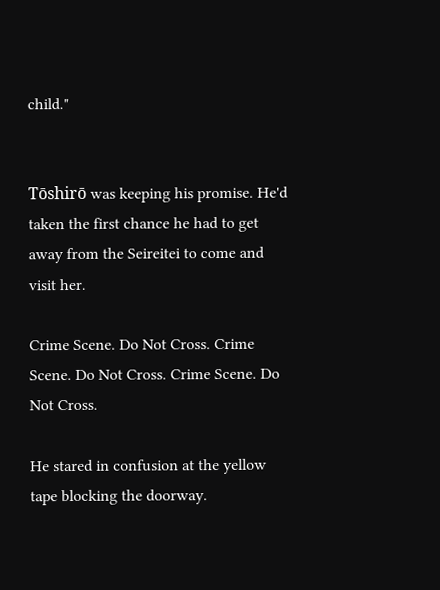child."


Tōshirō was keeping his promise. He'd taken the first chance he had to get away from the Seireitei to come and visit her.

Crime Scene. Do Not Cross. Crime Scene. Do Not Cross. Crime Scene. Do Not Cross.

He stared in confusion at the yellow tape blocking the doorway.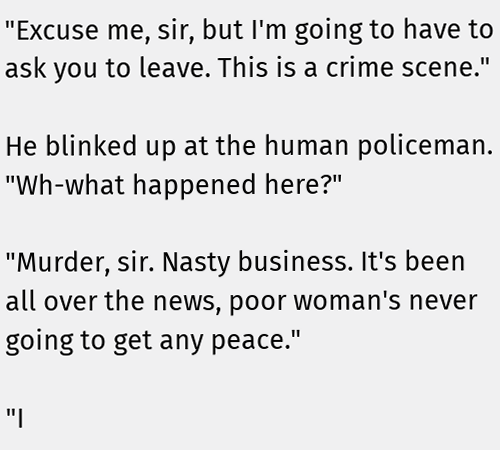"Excuse me, sir, but I'm going to have to ask you to leave. This is a crime scene."

He blinked up at the human policeman. "Wh-what happened here?"

"Murder, sir. Nasty business. It's been all over the news, poor woman's never going to get any peace."

"I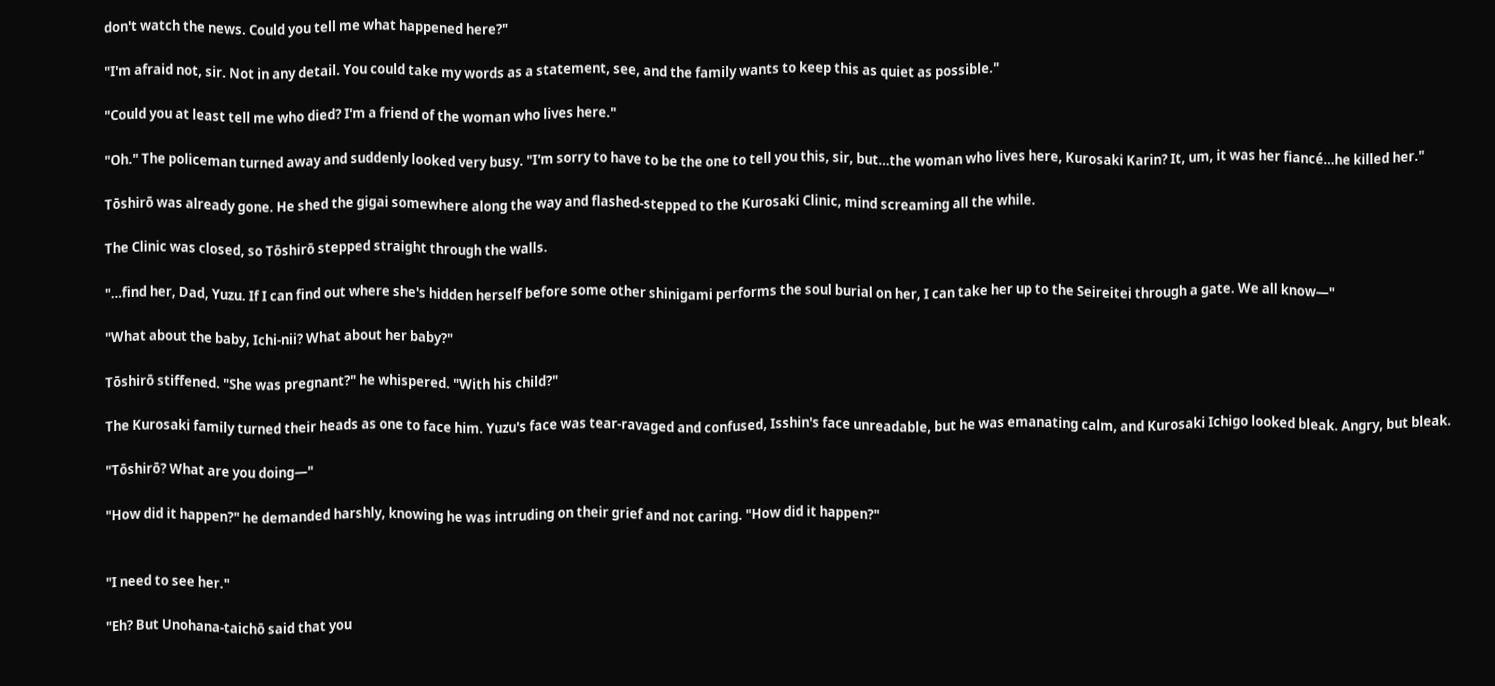don't watch the news. Could you tell me what happened here?"

"I'm afraid not, sir. Not in any detail. You could take my words as a statement, see, and the family wants to keep this as quiet as possible."

"Could you at least tell me who died? I'm a friend of the woman who lives here."

"Oh." The policeman turned away and suddenly looked very busy. "I'm sorry to have to be the one to tell you this, sir, but…the woman who lives here, Kurosaki Karin? It, um, it was her fiancé…he killed her."

Tōshirō was already gone. He shed the gigai somewhere along the way and flashed-stepped to the Kurosaki Clinic, mind screaming all the while.

The Clinic was closed, so Tōshirō stepped straight through the walls.

"…find her, Dad, Yuzu. If I can find out where she's hidden herself before some other shinigami performs the soul burial on her, I can take her up to the Seireitei through a gate. We all know—"

"What about the baby, Ichi-nii? What about her baby?"

Tōshirō stiffened. "She was pregnant?" he whispered. "With his child?"

The Kurosaki family turned their heads as one to face him. Yuzu's face was tear-ravaged and confused, Isshin's face unreadable, but he was emanating calm, and Kurosaki Ichigo looked bleak. Angry, but bleak.

"Tōshirō? What are you doing—"

"How did it happen?" he demanded harshly, knowing he was intruding on their grief and not caring. "How did it happen?"


"I need to see her."

"Eh? But Unohana-taichō said that you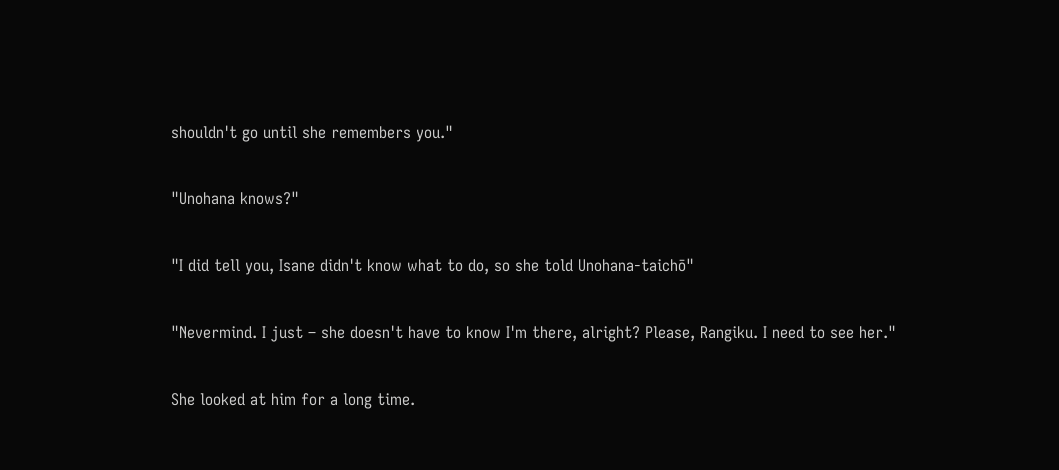shouldn't go until she remembers you."

"Unohana knows?"

"I did tell you, Isane didn't know what to do, so she told Unohana-taichō"

"Nevermind. I just – she doesn't have to know I'm there, alright? Please, Rangiku. I need to see her."

She looked at him for a long time.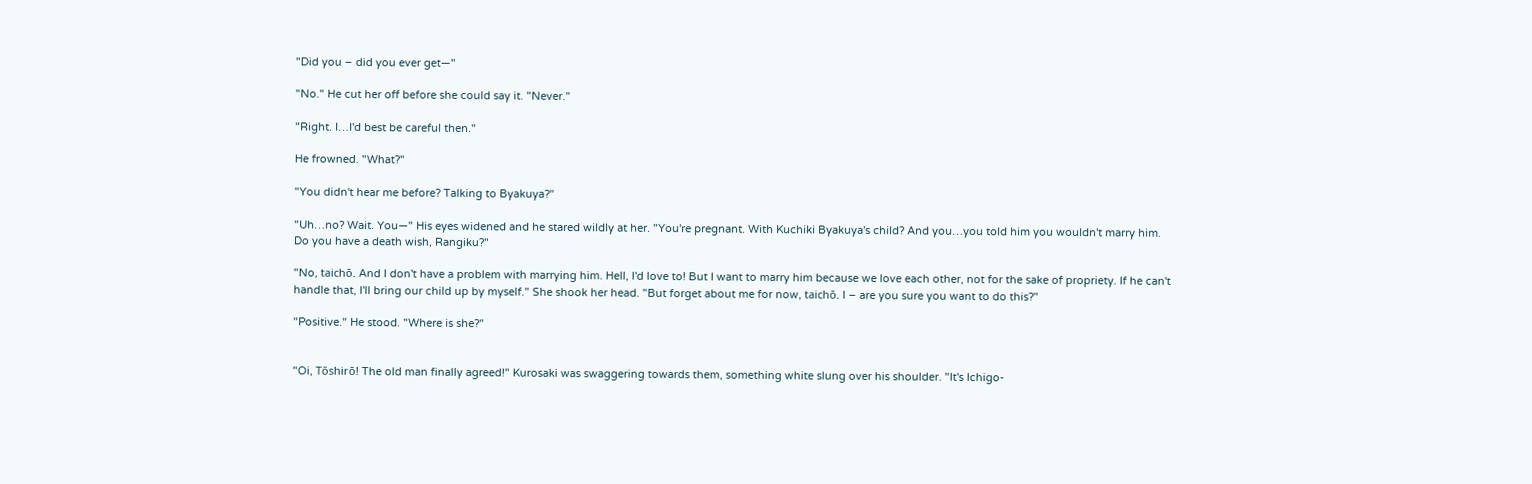"Did you – did you ever get—"

"No." He cut her off before she could say it. "Never."

"Right. I…I'd best be careful then."

He frowned. "What?"

"You didn't hear me before? Talking to Byakuya?"

"Uh…no? Wait. You—" His eyes widened and he stared wildly at her. "You're pregnant. With Kuchiki Byakuya's child? And you…you told him you wouldn't marry him. Do you have a death wish, Rangiku?"

"No, taichō. And I don't have a problem with marrying him. Hell, I'd love to! But I want to marry him because we love each other, not for the sake of propriety. If he can't handle that, I'll bring our child up by myself." She shook her head. "But forget about me for now, taichō. I – are you sure you want to do this?"

"Positive." He stood. "Where is she?"


"Oi, Tōshirō! The old man finally agreed!" Kurosaki was swaggering towards them, something white slung over his shoulder. "It's Ichigo-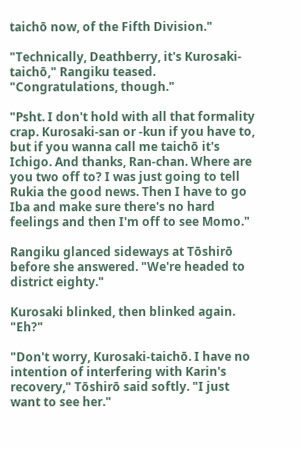taichō now, of the Fifth Division."

"Technically, Deathberry, it's Kurosaki-taichō," Rangiku teased. "Congratulations, though."

"Psht. I don't hold with all that formality crap. Kurosaki-san or -kun if you have to, but if you wanna call me taichō it's Ichigo. And thanks, Ran-chan. Where are you two off to? I was just going to tell Rukia the good news. Then I have to go Iba and make sure there's no hard feelings and then I'm off to see Momo."

Rangiku glanced sideways at Tōshirō before she answered. "We're headed to district eighty."

Kurosaki blinked, then blinked again. "Eh?"

"Don't worry, Kurosaki-taichō. I have no intention of interfering with Karin's recovery," Tōshirō said softly. "I just want to see her."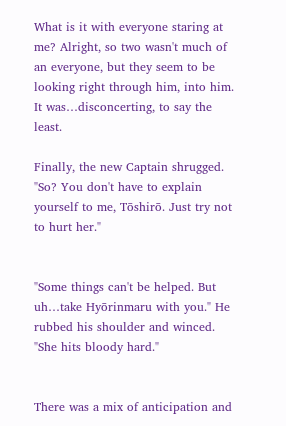What is it with everyone staring at me? Alright, so two wasn't much of an everyone, but they seem to be looking right through him, into him. It was…disconcerting, to say the least.

Finally, the new Captain shrugged. "So? You don't have to explain yourself to me, Tōshirō. Just try not to hurt her."


"Some things can't be helped. But uh…take Hyōrinmaru with you." He rubbed his shoulder and winced. "She hits bloody hard."


There was a mix of anticipation and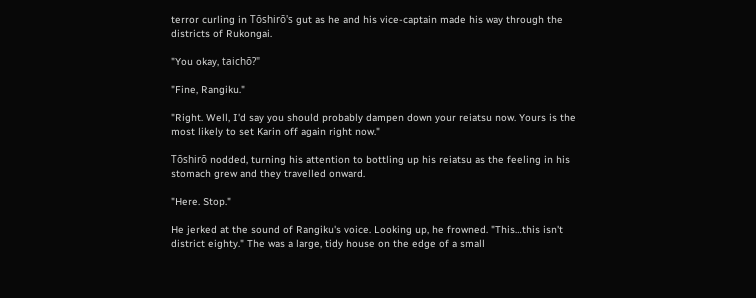terror curling in Tōshirō's gut as he and his vice-captain made his way through the districts of Rukongai.

"You okay, taichō?"

"Fine, Rangiku."

"Right. Well, I'd say you should probably dampen down your reiatsu now. Yours is the most likely to set Karin off again right now."

Tōshirō nodded, turning his attention to bottling up his reiatsu as the feeling in his stomach grew and they travelled onward.

"Here. Stop."

He jerked at the sound of Rangiku's voice. Looking up, he frowned. "This…this isn't district eighty." The was a large, tidy house on the edge of a small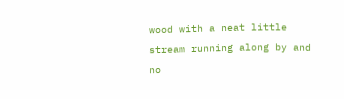wood with a neat little stream running along by and no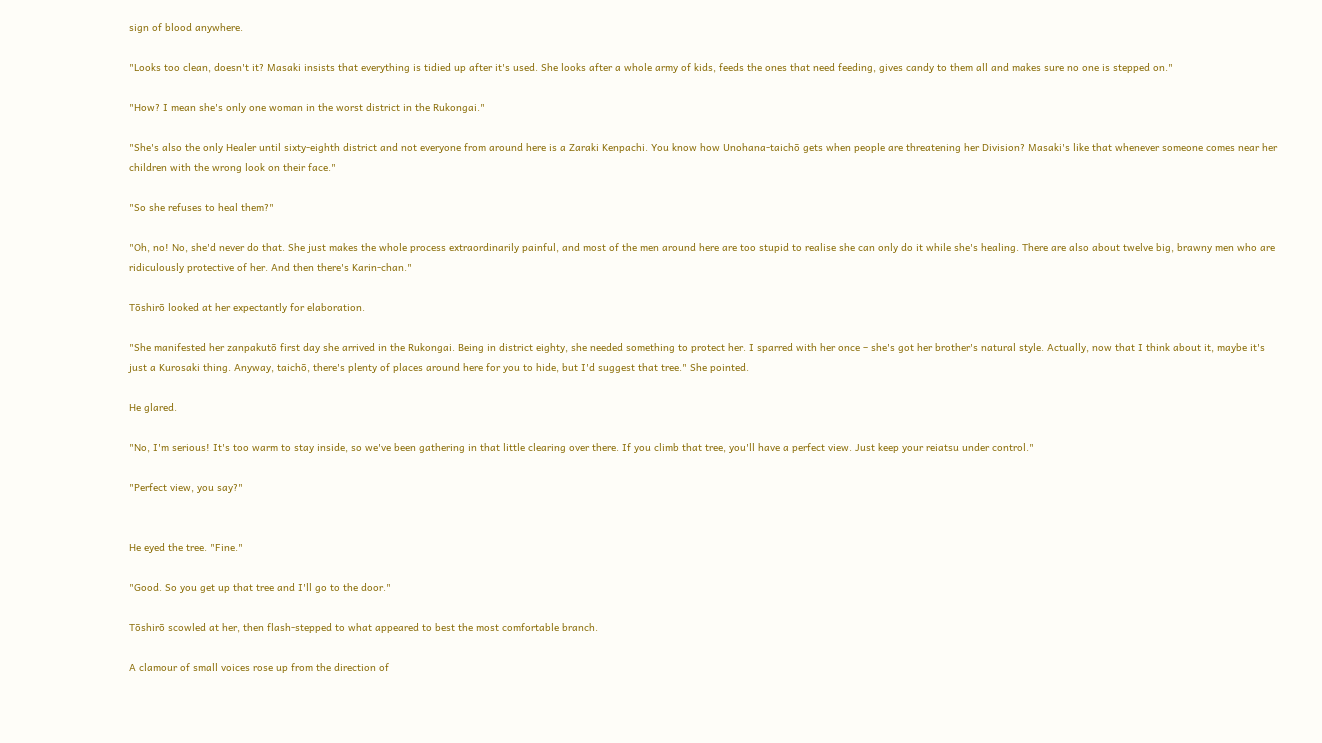sign of blood anywhere.

"Looks too clean, doesn't it? Masaki insists that everything is tidied up after it's used. She looks after a whole army of kids, feeds the ones that need feeding, gives candy to them all and makes sure no one is stepped on."

"How? I mean she's only one woman in the worst district in the Rukongai."

"She's also the only Healer until sixty-eighth district and not everyone from around here is a Zaraki Kenpachi. You know how Unohana-taichō gets when people are threatening her Division? Masaki's like that whenever someone comes near her children with the wrong look on their face."

"So she refuses to heal them?"

"Oh, no! No, she'd never do that. She just makes the whole process extraordinarily painful, and most of the men around here are too stupid to realise she can only do it while she's healing. There are also about twelve big, brawny men who are ridiculously protective of her. And then there's Karin-chan."

Tōshirō looked at her expectantly for elaboration.

"She manifested her zanpakutō first day she arrived in the Rukongai. Being in district eighty, she needed something to protect her. I sparred with her once – she's got her brother's natural style. Actually, now that I think about it, maybe it's just a Kurosaki thing. Anyway, taichō, there's plenty of places around here for you to hide, but I'd suggest that tree." She pointed.

He glared.

"No, I'm serious! It's too warm to stay inside, so we've been gathering in that little clearing over there. If you climb that tree, you'll have a perfect view. Just keep your reiatsu under control."

"Perfect view, you say?"


He eyed the tree. "Fine."

"Good. So you get up that tree and I'll go to the door."

Tōshirō scowled at her, then flash-stepped to what appeared to best the most comfortable branch.

A clamour of small voices rose up from the direction of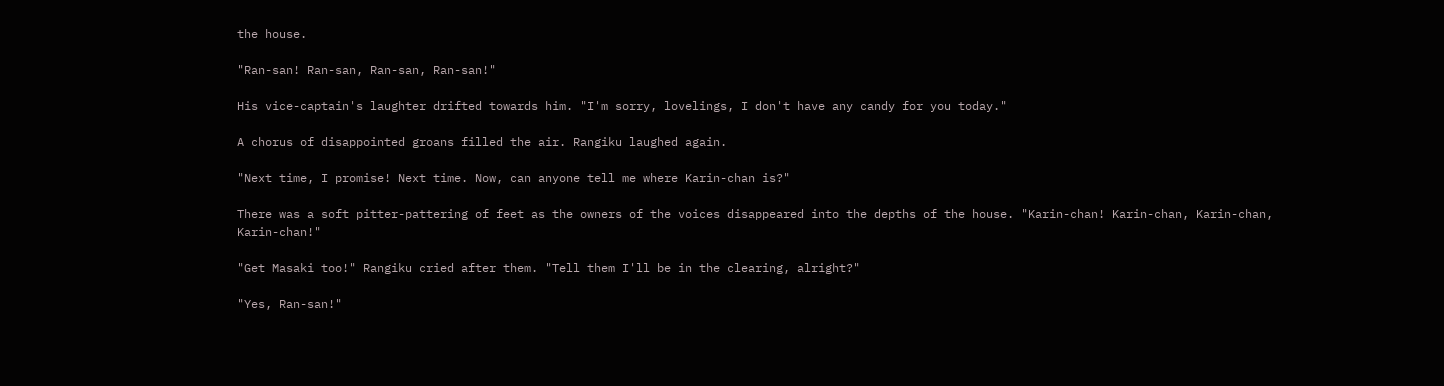the house.

"Ran-san! Ran-san, Ran-san, Ran-san!"

His vice-captain's laughter drifted towards him. "I'm sorry, lovelings, I don't have any candy for you today."

A chorus of disappointed groans filled the air. Rangiku laughed again.

"Next time, I promise! Next time. Now, can anyone tell me where Karin-chan is?"

There was a soft pitter-pattering of feet as the owners of the voices disappeared into the depths of the house. "Karin-chan! Karin-chan, Karin-chan, Karin-chan!"

"Get Masaki too!" Rangiku cried after them. "Tell them I'll be in the clearing, alright?"

"Yes, Ran-san!"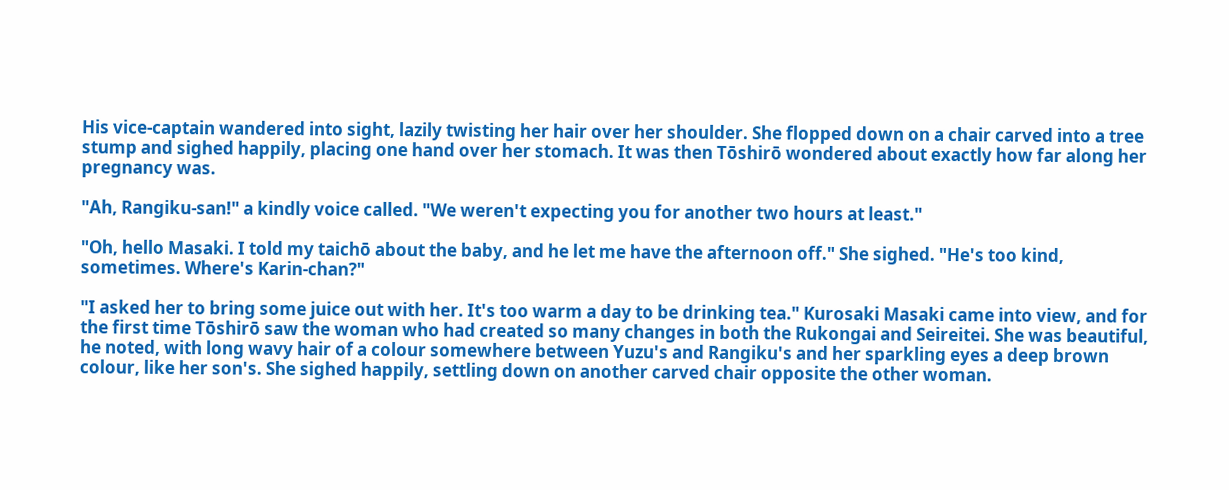His vice-captain wandered into sight, lazily twisting her hair over her shoulder. She flopped down on a chair carved into a tree stump and sighed happily, placing one hand over her stomach. It was then Tōshirō wondered about exactly how far along her pregnancy was.

"Ah, Rangiku-san!" a kindly voice called. "We weren't expecting you for another two hours at least."

"Oh, hello Masaki. I told my taichō about the baby, and he let me have the afternoon off." She sighed. "He's too kind, sometimes. Where's Karin-chan?"

"I asked her to bring some juice out with her. It's too warm a day to be drinking tea." Kurosaki Masaki came into view, and for the first time Tōshirō saw the woman who had created so many changes in both the Rukongai and Seireitei. She was beautiful, he noted, with long wavy hair of a colour somewhere between Yuzu's and Rangiku's and her sparkling eyes a deep brown colour, like her son's. She sighed happily, settling down on another carved chair opposite the other woman.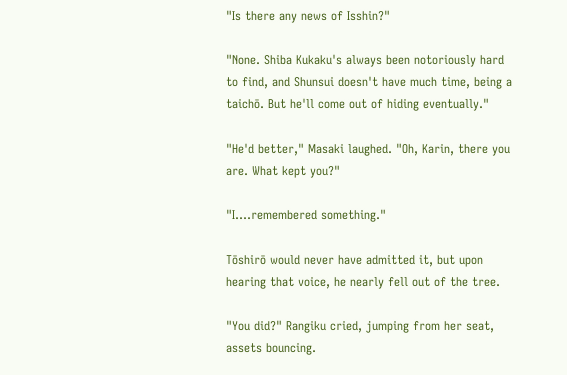"Is there any news of Isshin?"

"None. Shiba Kukaku's always been notoriously hard to find, and Shunsui doesn't have much time, being a taichō. But he'll come out of hiding eventually."

"He'd better," Masaki laughed. "Oh, Karin, there you are. What kept you?"

"I….remembered something."

Tōshirō would never have admitted it, but upon hearing that voice, he nearly fell out of the tree.

"You did?" Rangiku cried, jumping from her seat, assets bouncing.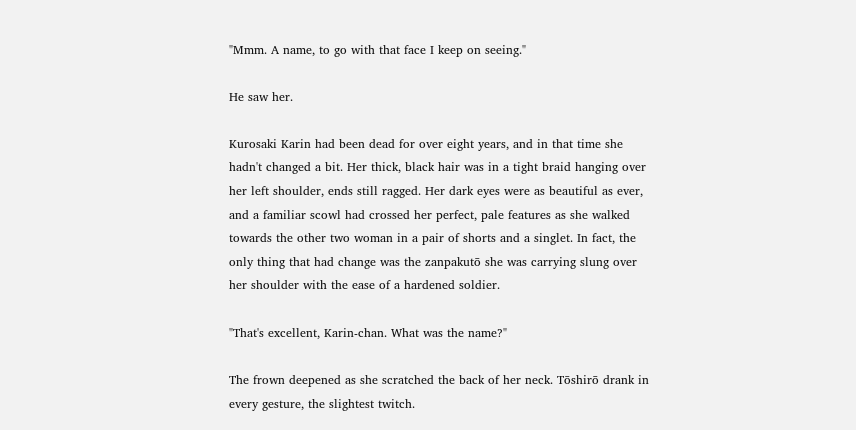"Mmm. A name, to go with that face I keep on seeing."

He saw her.

Kurosaki Karin had been dead for over eight years, and in that time she hadn't changed a bit. Her thick, black hair was in a tight braid hanging over her left shoulder, ends still ragged. Her dark eyes were as beautiful as ever, and a familiar scowl had crossed her perfect, pale features as she walked towards the other two woman in a pair of shorts and a singlet. In fact, the only thing that had change was the zanpakutō she was carrying slung over her shoulder with the ease of a hardened soldier.

"That's excellent, Karin-chan. What was the name?"

The frown deepened as she scratched the back of her neck. Tōshirō drank in every gesture, the slightest twitch.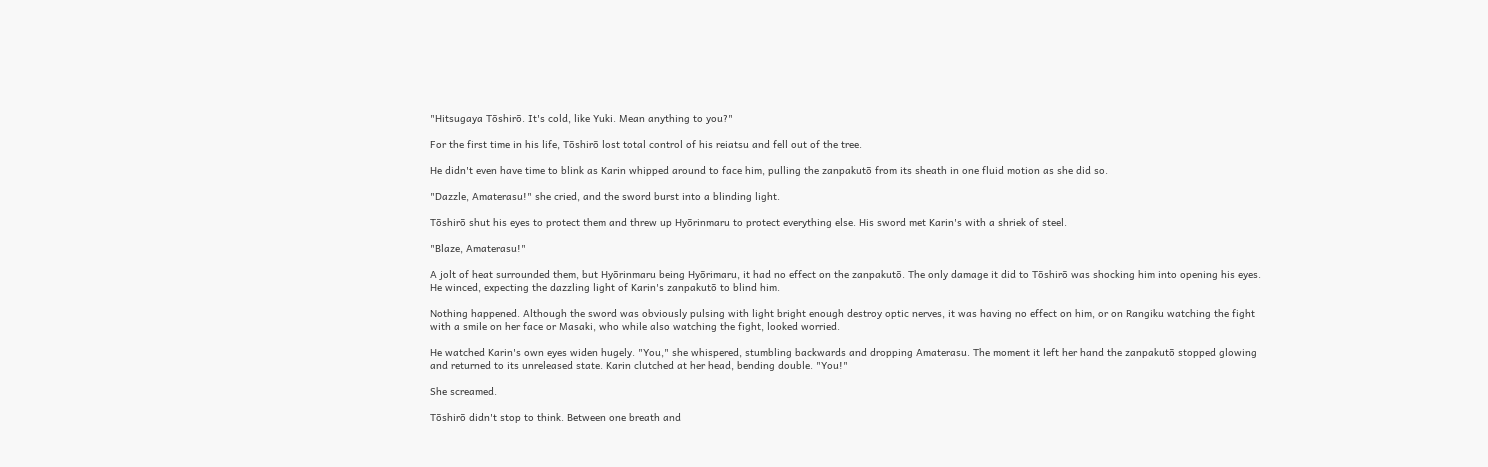"Hitsugaya Tōshirō. It's cold, like Yuki. Mean anything to you?"

For the first time in his life, Tōshirō lost total control of his reiatsu and fell out of the tree.

He didn't even have time to blink as Karin whipped around to face him, pulling the zanpakutō from its sheath in one fluid motion as she did so.

"Dazzle, Amaterasu!" she cried, and the sword burst into a blinding light.

Tōshirō shut his eyes to protect them and threw up Hyōrinmaru to protect everything else. His sword met Karin's with a shriek of steel.

"Blaze, Amaterasu!"

A jolt of heat surrounded them, but Hyōrinmaru being Hyōrimaru, it had no effect on the zanpakutō. The only damage it did to Tōshirō was shocking him into opening his eyes. He winced, expecting the dazzling light of Karin's zanpakutō to blind him.

Nothing happened. Although the sword was obviously pulsing with light bright enough destroy optic nerves, it was having no effect on him, or on Rangiku watching the fight with a smile on her face or Masaki, who while also watching the fight, looked worried.

He watched Karin's own eyes widen hugely. "You," she whispered, stumbling backwards and dropping Amaterasu. The moment it left her hand the zanpakutō stopped glowing and returned to its unreleased state. Karin clutched at her head, bending double. "You!"

She screamed.

Tōshirō didn't stop to think. Between one breath and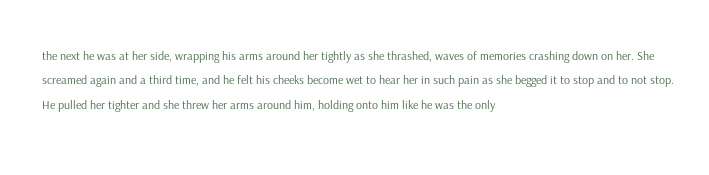the next he was at her side, wrapping his arms around her tightly as she thrashed, waves of memories crashing down on her. She screamed again and a third time, and he felt his cheeks become wet to hear her in such pain as she begged it to stop and to not stop. He pulled her tighter and she threw her arms around him, holding onto him like he was the only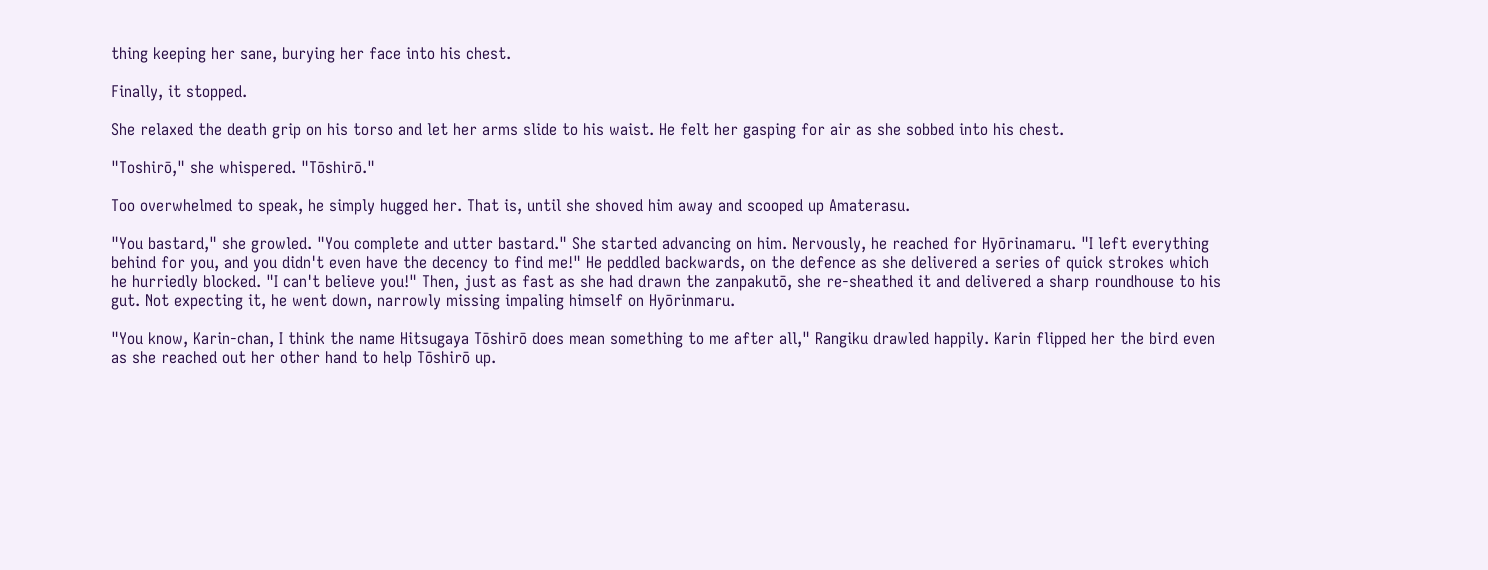thing keeping her sane, burying her face into his chest.

Finally, it stopped.

She relaxed the death grip on his torso and let her arms slide to his waist. He felt her gasping for air as she sobbed into his chest.

"Toshirō," she whispered. "Tōshirō."

Too overwhelmed to speak, he simply hugged her. That is, until she shoved him away and scooped up Amaterasu.

"You bastard," she growled. "You complete and utter bastard." She started advancing on him. Nervously, he reached for Hyōrinamaru. "I left everything behind for you, and you didn't even have the decency to find me!" He peddled backwards, on the defence as she delivered a series of quick strokes which he hurriedly blocked. "I can't believe you!" Then, just as fast as she had drawn the zanpakutō, she re-sheathed it and delivered a sharp roundhouse to his gut. Not expecting it, he went down, narrowly missing impaling himself on Hyōrinmaru.

"You know, Karin-chan, I think the name Hitsugaya Tōshirō does mean something to me after all," Rangiku drawled happily. Karin flipped her the bird even as she reached out her other hand to help Tōshirō up.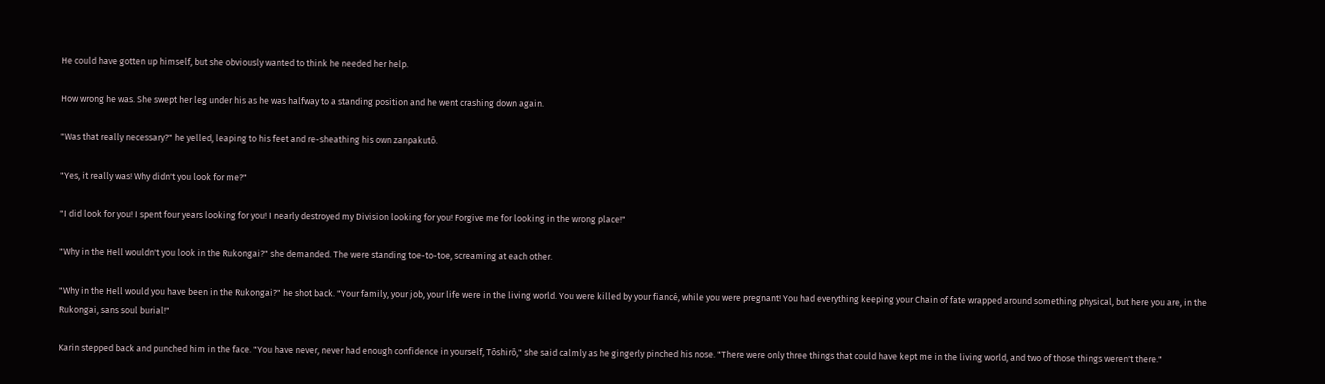He could have gotten up himself, but she obviously wanted to think he needed her help.

How wrong he was. She swept her leg under his as he was halfway to a standing position and he went crashing down again.

"Was that really necessary?" he yelled, leaping to his feet and re-sheathing his own zanpakutō.

"Yes, it really was! Why didn't you look for me?"

"I did look for you! I spent four years looking for you! I nearly destroyed my Division looking for you! Forgive me for looking in the wrong place!"

"Why in the Hell wouldn't you look in the Rukongai?" she demanded. The were standing toe-to-toe, screaming at each other.

"Why in the Hell would you have been in the Rukongai?" he shot back. "Your family, your job, your life were in the living world. You were killed by your fiancé, while you were pregnant! You had everything keeping your Chain of fate wrapped around something physical, but here you are, in the Rukongai, sans soul burial!"

Karin stepped back and punched him in the face. "You have never, never had enough confidence in yourself, Tōshirō," she said calmly as he gingerly pinched his nose. "There were only three things that could have kept me in the living world, and two of those things weren't there."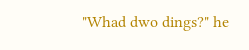"Whad dwo dings?" he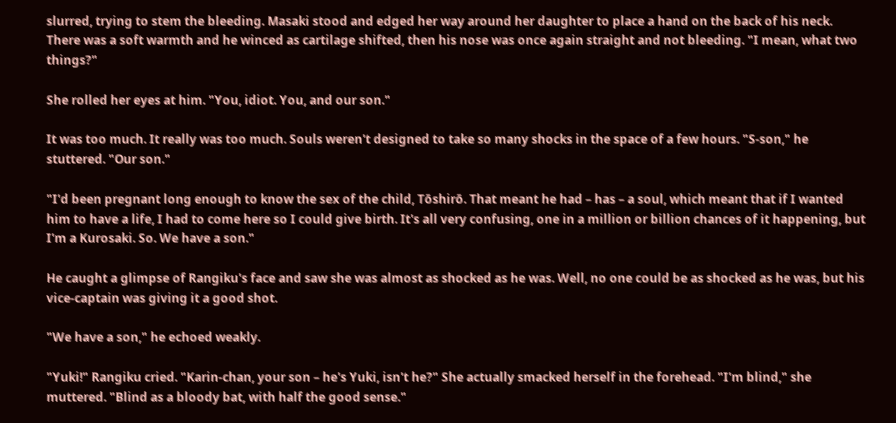slurred, trying to stem the bleeding. Masaki stood and edged her way around her daughter to place a hand on the back of his neck. There was a soft warmth and he winced as cartilage shifted, then his nose was once again straight and not bleeding. "I mean, what two things?"

She rolled her eyes at him. "You, idiot. You, and our son."

It was too much. It really was too much. Souls weren't designed to take so many shocks in the space of a few hours. "S-son," he stuttered. "Our son."

"I'd been pregnant long enough to know the sex of the child, Tōshirō. That meant he had – has – a soul, which meant that if I wanted him to have a life, I had to come here so I could give birth. It's all very confusing, one in a million or billion chances of it happening, but I'm a Kurosaki. So. We have a son."

He caught a glimpse of Rangiku's face and saw she was almost as shocked as he was. Well, no one could be as shocked as he was, but his vice-captain was giving it a good shot.

"We have a son," he echoed weakly.

"Yuki!" Rangiku cried. "Karin-chan, your son – he's Yuki, isn't he?" She actually smacked herself in the forehead. "I'm blind," she muttered. "Blind as a bloody bat, with half the good sense."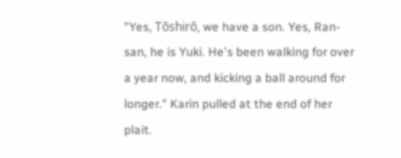"Yes, Tōshirō, we have a son. Yes, Ran-san, he is Yuki. He's been walking for over a year now, and kicking a ball around for longer." Karin pulled at the end of her plait.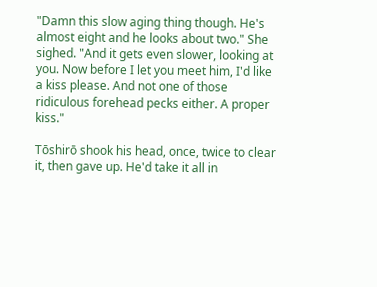"Damn this slow aging thing though. He's almost eight and he looks about two." She sighed. "And it gets even slower, looking at you. Now before I let you meet him, I'd like a kiss please. And not one of those ridiculous forehead pecks either. A proper kiss."

Tōshirō shook his head, once, twice to clear it, then gave up. He'd take it all in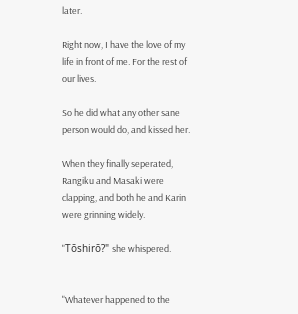later.

Right now, I have the love of my life in front of me. For the rest of our lives.

So he did what any other sane person would do, and kissed her.

When they finally seperated, Rangiku and Masaki were clapping, and both he and Karin were grinning widely.

"Tōshirō?" she whispered.


"Whatever happened to the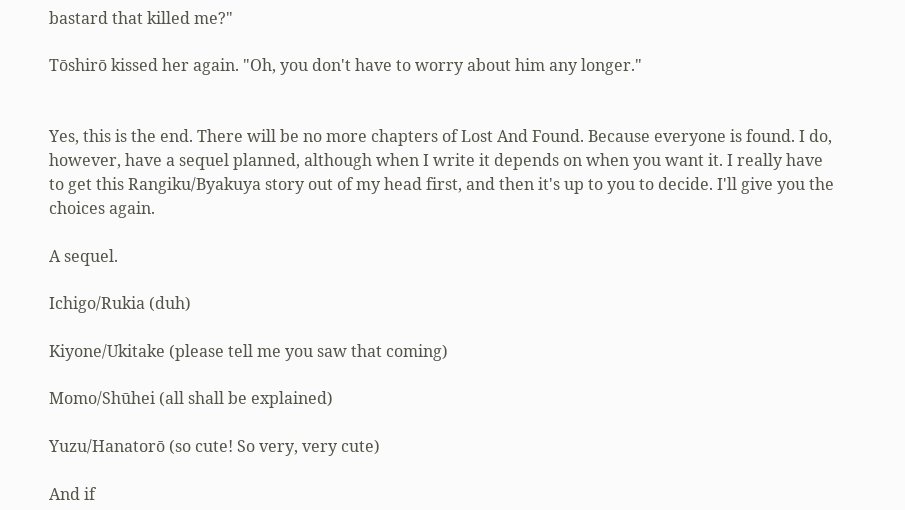bastard that killed me?"

Tōshirō kissed her again. "Oh, you don't have to worry about him any longer."


Yes, this is the end. There will be no more chapters of Lost And Found. Because everyone is found. I do, however, have a sequel planned, although when I write it depends on when you want it. I really have to get this Rangiku/Byakuya story out of my head first, and then it's up to you to decide. I'll give you the choices again.

A sequel.

Ichigo/Rukia (duh)

Kiyone/Ukitake (please tell me you saw that coming)

Momo/Shūhei (all shall be explained)

Yuzu/Hanatorō (so cute! So very, very cute)

And if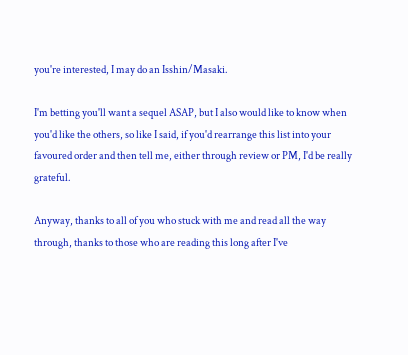you're interested, I may do an Isshin/Masaki.

I'm betting you'll want a sequel ASAP, but I also would like to know when you'd like the others, so like I said, if you'd rearrange this list into your favoured order and then tell me, either through review or PM, I'd be really grateful.

Anyway, thanks to all of you who stuck with me and read all the way through, thanks to those who are reading this long after I've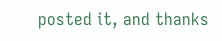posted it, and thanks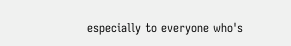especially to everyone who's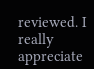reviewed. I really appreciate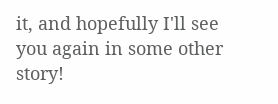it, and hopefully I'll see you again in some other story!